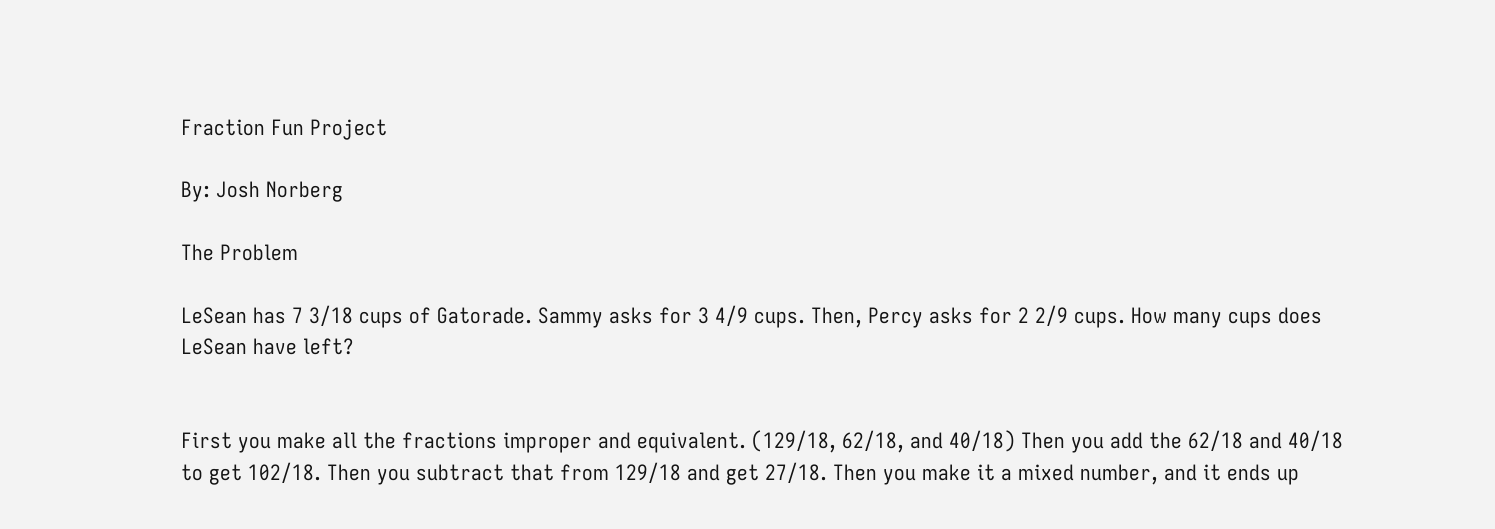Fraction Fun Project

By: Josh Norberg

The Problem

LeSean has 7 3/18 cups of Gatorade. Sammy asks for 3 4/9 cups. Then, Percy asks for 2 2/9 cups. How many cups does LeSean have left?


First you make all the fractions improper and equivalent. (129/18, 62/18, and 40/18) Then you add the 62/18 and 40/18 to get 102/18. Then you subtract that from 129/18 and get 27/18. Then you make it a mixed number, and it ends up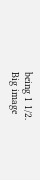being 1 1/2.
Big image